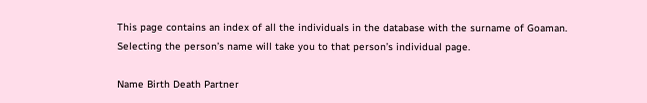This page contains an index of all the individuals in the database with the surname of Goaman. Selecting the person’s name will take you to that person’s individual page.

Name Birth Death Partner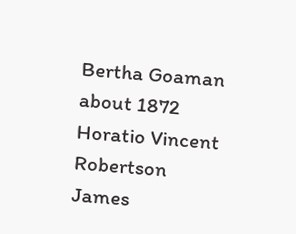Bertha Goaman about 1872   Horatio Vincent Robertson
James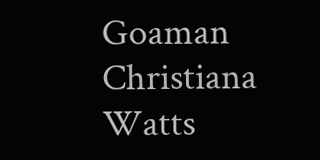Goaman     Christiana Watts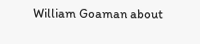William Goaman about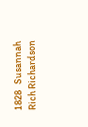1828   Susannah Rich Richardson